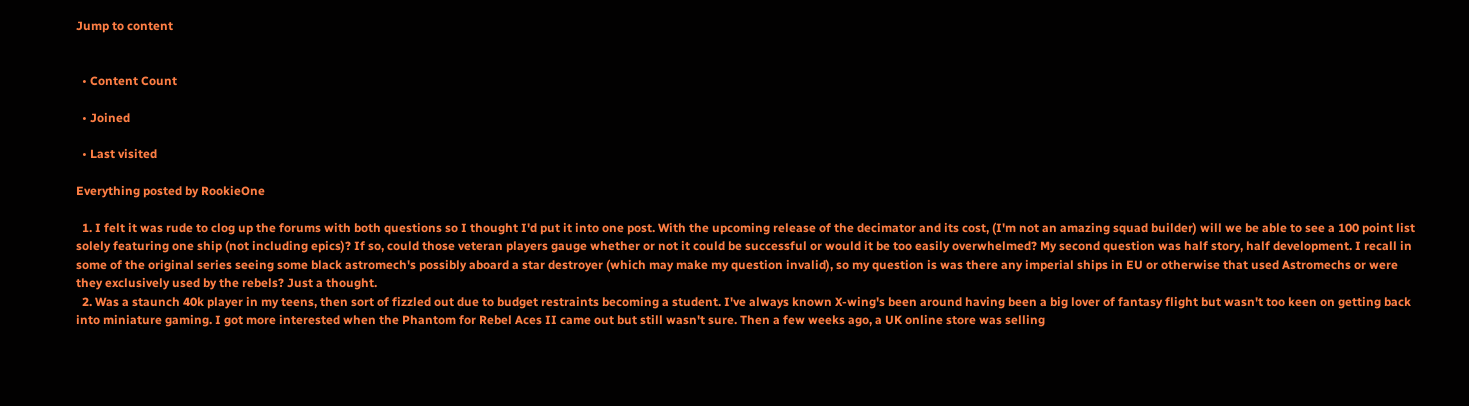Jump to content


  • Content Count

  • Joined

  • Last visited

Everything posted by RookieOne

  1. I felt it was rude to clog up the forums with both questions so I thought I'd put it into one post. With the upcoming release of the decimator and its cost, (I'm not an amazing squad builder) will we be able to see a 100 point list solely featuring one ship (not including epics)? If so, could those veteran players gauge whether or not it could be successful or would it be too easily overwhelmed? My second question was half story, half development. I recall in some of the original series seeing some black astromech's possibly aboard a star destroyer (which may make my question invalid), so my question is was there any imperial ships in EU or otherwise that used Astromechs or were they exclusively used by the rebels? Just a thought.
  2. Was a staunch 40k player in my teens, then sort of fizzled out due to budget restraints becoming a student. I've always known X-wing's been around having been a big lover of fantasy flight but wasn't too keen on getting back into miniature gaming. I got more interested when the Phantom for Rebel Aces II came out but still wasn't sure. Then a few weeks ago, a UK online store was selling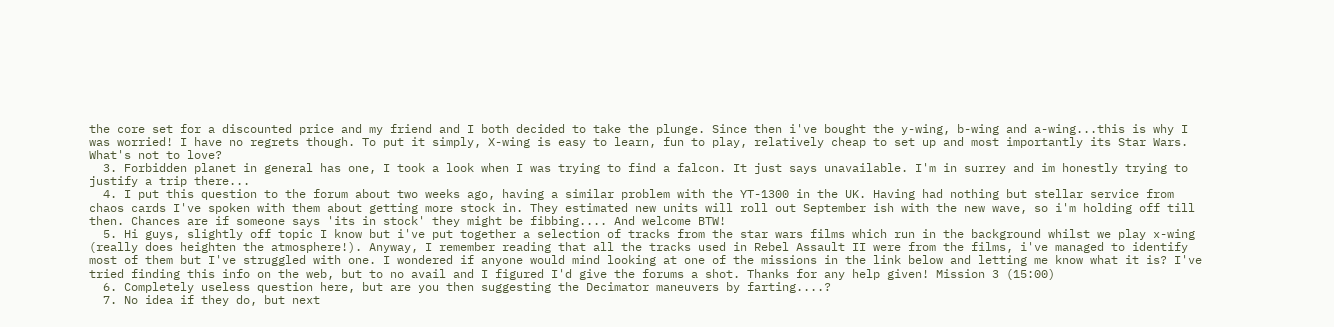the core set for a discounted price and my friend and I both decided to take the plunge. Since then i've bought the y-wing, b-wing and a-wing...this is why I was worried! I have no regrets though. To put it simply, X-wing is easy to learn, fun to play, relatively cheap to set up and most importantly its Star Wars. What's not to love?
  3. Forbidden planet in general has one, I took a look when I was trying to find a falcon. It just says unavailable. I'm in surrey and im honestly trying to justify a trip there...
  4. I put this question to the forum about two weeks ago, having a similar problem with the YT-1300 in the UK. Having had nothing but stellar service from chaos cards I've spoken with them about getting more stock in. They estimated new units will roll out September ish with the new wave, so i'm holding off till then. Chances are if someone says 'its in stock' they might be fibbing.... And welcome BTW!
  5. Hi guys, slightly off topic I know but i've put together a selection of tracks from the star wars films which run in the background whilst we play x-wing (really does heighten the atmosphere!). Anyway, I remember reading that all the tracks used in Rebel Assault II were from the films, i've managed to identify most of them but I've struggled with one. I wondered if anyone would mind looking at one of the missions in the link below and letting me know what it is? I've tried finding this info on the web, but to no avail and I figured I'd give the forums a shot. Thanks for any help given! Mission 3 (15:00)
  6. Completely useless question here, but are you then suggesting the Decimator maneuvers by farting....?
  7. No idea if they do, but next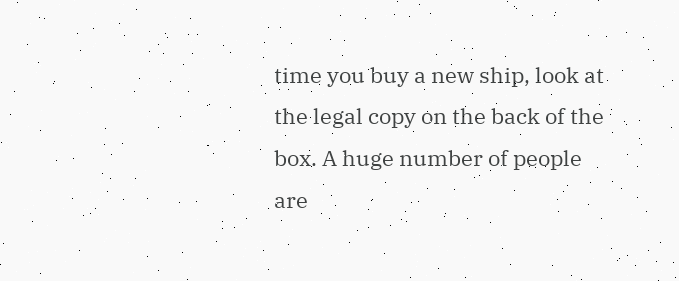time you buy a new ship, look at the legal copy on the back of the box. A huge number of people are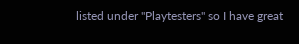listed under "Playtesters" so I have great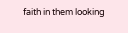faith in them looking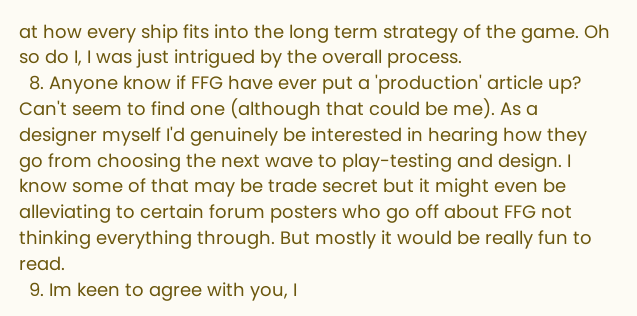at how every ship fits into the long term strategy of the game. Oh so do I, I was just intrigued by the overall process.
  8. Anyone know if FFG have ever put a 'production' article up? Can't seem to find one (although that could be me). As a designer myself I'd genuinely be interested in hearing how they go from choosing the next wave to play-testing and design. I know some of that may be trade secret but it might even be alleviating to certain forum posters who go off about FFG not thinking everything through. But mostly it would be really fun to read.
  9. Im keen to agree with you, I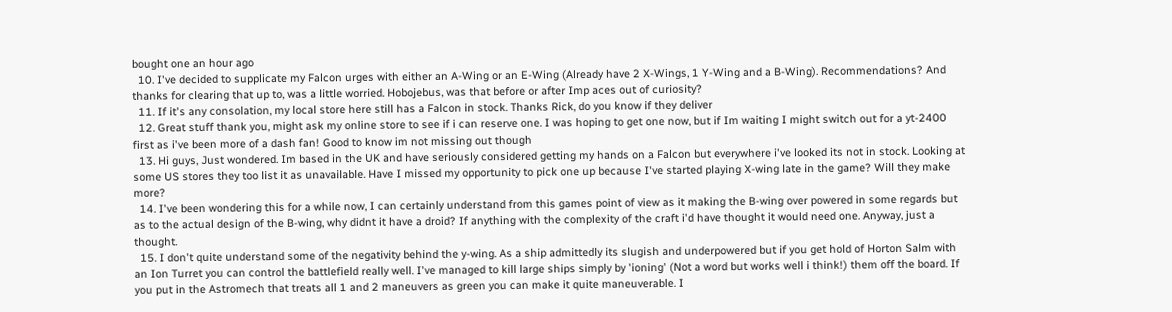bought one an hour ago
  10. I've decided to supplicate my Falcon urges with either an A-Wing or an E-Wing (Already have 2 X-Wings, 1 Y-Wing and a B-Wing). Recommendations? And thanks for clearing that up to, was a little worried. Hobojebus, was that before or after Imp aces out of curiosity?
  11. If it's any consolation, my local store here still has a Falcon in stock. Thanks Rick, do you know if they deliver
  12. Great stuff thank you, might ask my online store to see if i can reserve one. I was hoping to get one now, but if Im waiting I might switch out for a yt-2400 first as i've been more of a dash fan! Good to know im not missing out though
  13. Hi guys, Just wondered. Im based in the UK and have seriously considered getting my hands on a Falcon but everywhere i've looked its not in stock. Looking at some US stores they too list it as unavailable. Have I missed my opportunity to pick one up because I've started playing X-wing late in the game? Will they make more?
  14. I've been wondering this for a while now, I can certainly understand from this games point of view as it making the B-wing over powered in some regards but as to the actual design of the B-wing, why didnt it have a droid? If anything with the complexity of the craft i'd have thought it would need one. Anyway, just a thought.
  15. I don't quite understand some of the negativity behind the y-wing. As a ship admittedly its slugish and underpowered but if you get hold of Horton Salm with an Ion Turret you can control the battlefield really well. I've managed to kill large ships simply by 'ioning' (Not a word but works well i think!) them off the board. If you put in the Astromech that treats all 1 and 2 maneuvers as green you can make it quite maneuverable. I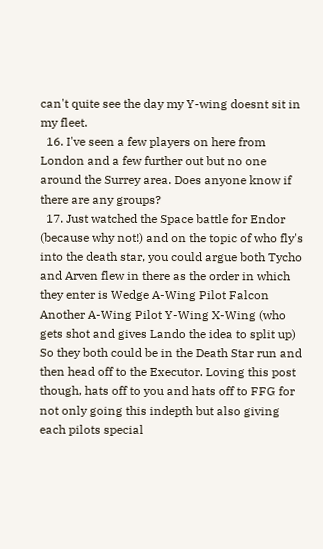can't quite see the day my Y-wing doesnt sit in my fleet.
  16. I've seen a few players on here from London and a few further out but no one around the Surrey area. Does anyone know if there are any groups?
  17. Just watched the Space battle for Endor (because why not!) and on the topic of who fly's into the death star, you could argue both Tycho and Arven flew in there as the order in which they enter is Wedge A-Wing Pilot Falcon Another A-Wing Pilot Y-Wing X-Wing (who gets shot and gives Lando the idea to split up) So they both could be in the Death Star run and then head off to the Executor. Loving this post though, hats off to you and hats off to FFG for not only going this indepth but also giving each pilots special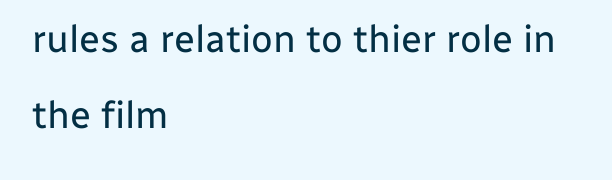rules a relation to thier role in the film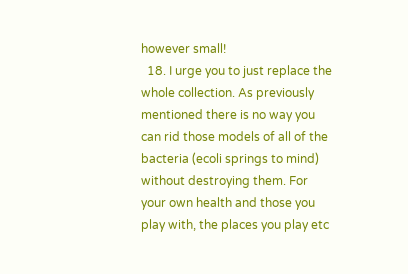however small!
  18. I urge you to just replace the whole collection. As previously mentioned there is no way you can rid those models of all of the bacteria (ecoli springs to mind) without destroying them. For your own health and those you play with, the places you play etc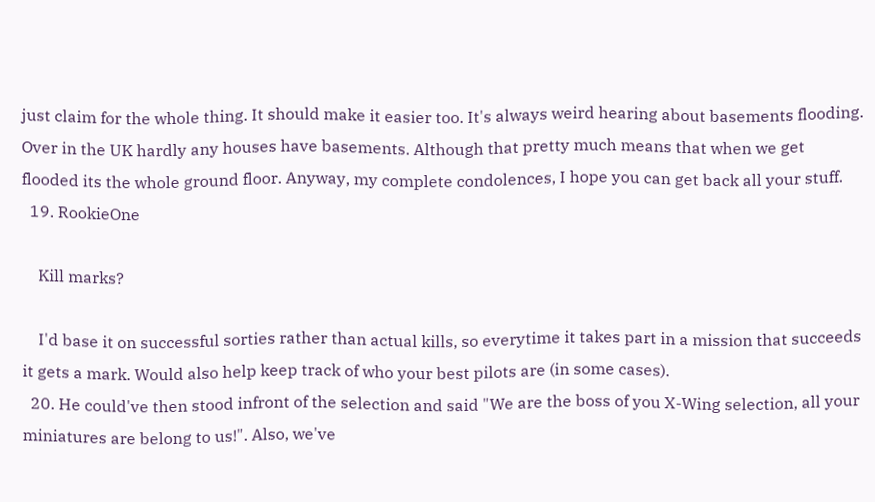just claim for the whole thing. It should make it easier too. It's always weird hearing about basements flooding. Over in the UK hardly any houses have basements. Although that pretty much means that when we get flooded its the whole ground floor. Anyway, my complete condolences, I hope you can get back all your stuff.
  19. RookieOne

    Kill marks?

    I'd base it on successful sorties rather than actual kills, so everytime it takes part in a mission that succeeds it gets a mark. Would also help keep track of who your best pilots are (in some cases).
  20. He could've then stood infront of the selection and said "We are the boss of you X-Wing selection, all your miniatures are belong to us!". Also, we've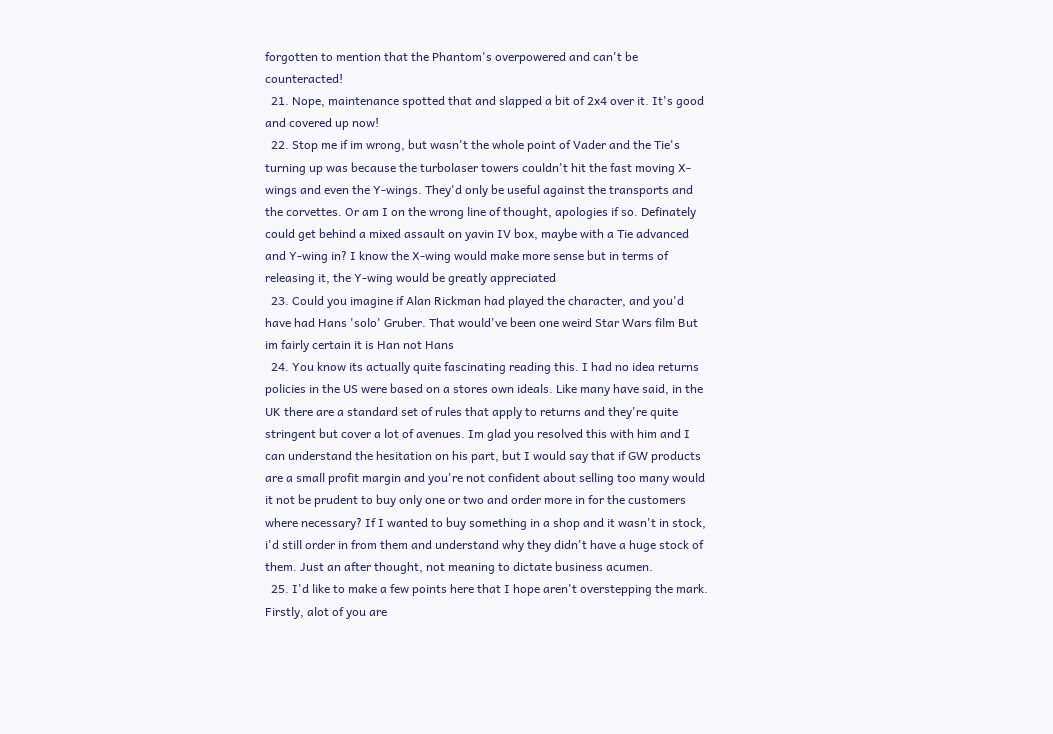forgotten to mention that the Phantom's overpowered and can't be counteracted!
  21. Nope, maintenance spotted that and slapped a bit of 2x4 over it. It's good and covered up now!
  22. Stop me if im wrong, but wasn't the whole point of Vader and the Tie's turning up was because the turbolaser towers couldn't hit the fast moving X-wings and even the Y-wings. They'd only be useful against the transports and the corvettes. Or am I on the wrong line of thought, apologies if so. Definately could get behind a mixed assault on yavin IV box, maybe with a Tie advanced and Y-wing in? I know the X-wing would make more sense but in terms of releasing it, the Y-wing would be greatly appreciated
  23. Could you imagine if Alan Rickman had played the character, and you'd have had Hans 'solo' Gruber. That would've been one weird Star Wars film But im fairly certain it is Han not Hans
  24. You know its actually quite fascinating reading this. I had no idea returns policies in the US were based on a stores own ideals. Like many have said, in the UK there are a standard set of rules that apply to returns and they're quite stringent but cover a lot of avenues. Im glad you resolved this with him and I can understand the hesitation on his part, but I would say that if GW products are a small profit margin and you're not confident about selling too many would it not be prudent to buy only one or two and order more in for the customers where necessary? If I wanted to buy something in a shop and it wasn't in stock, i'd still order in from them and understand why they didn't have a huge stock of them. Just an after thought, not meaning to dictate business acumen.
  25. I'd like to make a few points here that I hope aren't overstepping the mark. Firstly, alot of you are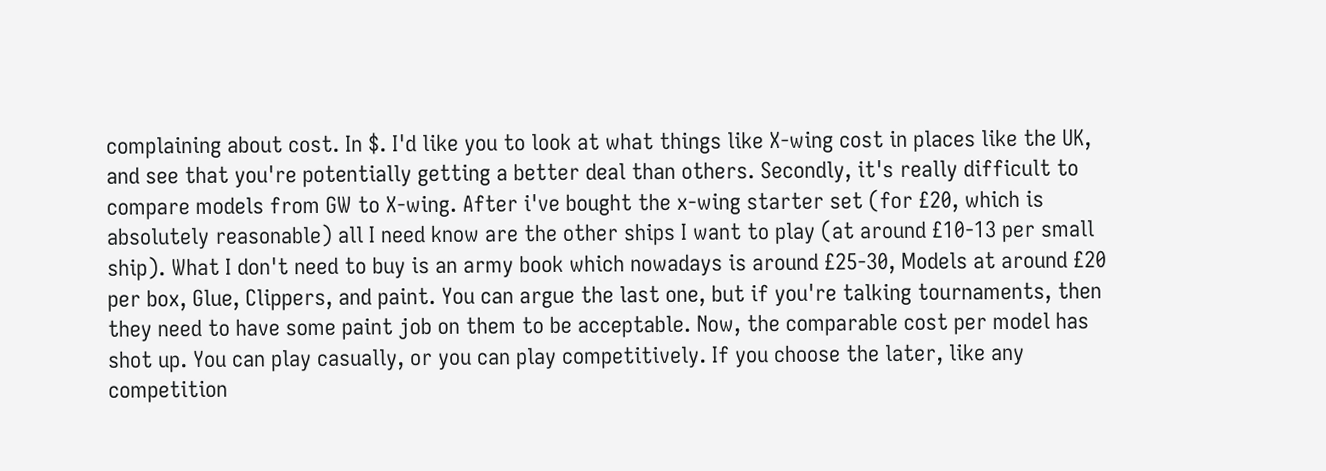complaining about cost. In $. I'd like you to look at what things like X-wing cost in places like the UK, and see that you're potentially getting a better deal than others. Secondly, it's really difficult to compare models from GW to X-wing. After i've bought the x-wing starter set (for £20, which is absolutely reasonable) all I need know are the other ships I want to play (at around £10-13 per small ship). What I don't need to buy is an army book which nowadays is around £25-30, Models at around £20 per box, Glue, Clippers, and paint. You can argue the last one, but if you're talking tournaments, then they need to have some paint job on them to be acceptable. Now, the comparable cost per model has shot up. You can play casually, or you can play competitively. If you choose the later, like any competition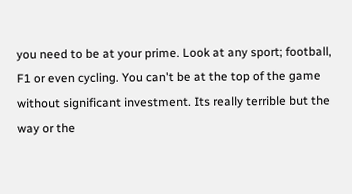you need to be at your prime. Look at any sport; football, F1 or even cycling. You can't be at the top of the game without significant investment. Its really terrible but the way or the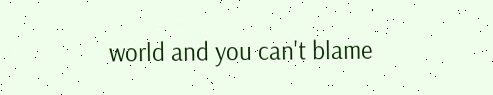world and you can't blame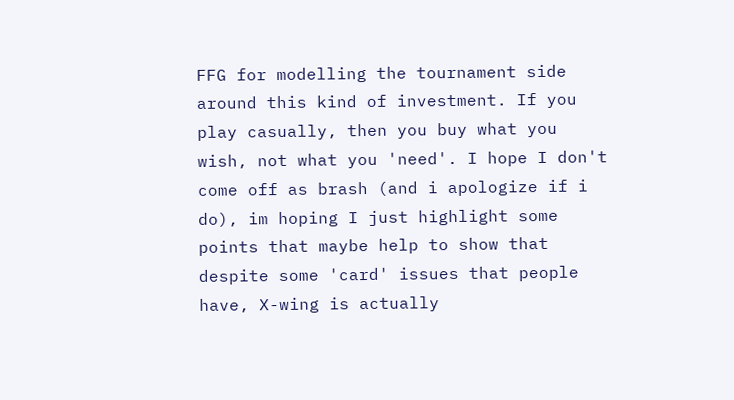FFG for modelling the tournament side around this kind of investment. If you play casually, then you buy what you wish, not what you 'need'. I hope I don't come off as brash (and i apologize if i do), im hoping I just highlight some points that maybe help to show that despite some 'card' issues that people have, X-wing is actually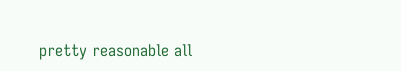pretty reasonable all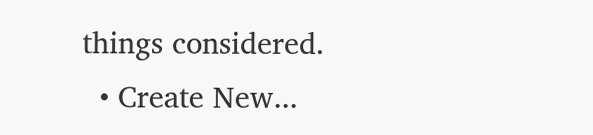things considered.
  • Create New...